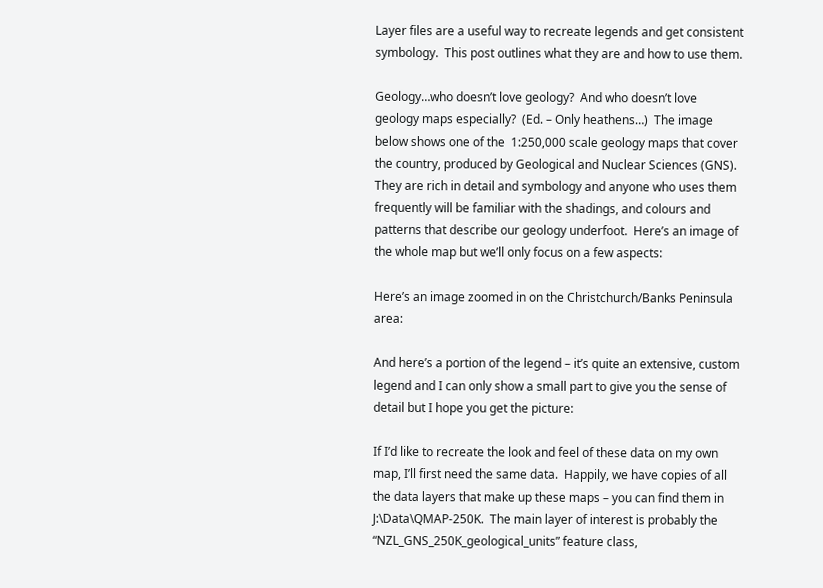Layer files are a useful way to recreate legends and get consistent symbology.  This post outlines what they are and how to use them.

Geology…who doesn’t love geology?  And who doesn’t love geology maps especially?  (Ed. – Only heathens…)  The image below shows one of the  1:250,000 scale geology maps that cover the country, produced by Geological and Nuclear Sciences (GNS).  They are rich in detail and symbology and anyone who uses them frequently will be familiar with the shadings, and colours and patterns that describe our geology underfoot.  Here’s an image of the whole map but we’ll only focus on a few aspects:

Here’s an image zoomed in on the Christchurch/Banks Peninsula area:

And here’s a portion of the legend – it’s quite an extensive, custom legend and I can only show a small part to give you the sense of detail but I hope you get the picture:

If I’d like to recreate the look and feel of these data on my own map, I’ll first need the same data.  Happily, we have copies of all the data layers that make up these maps – you can find them in J:\Data\QMAP-250K.  The main layer of interest is probably the “NZL_GNS_250K_geological_units” feature class,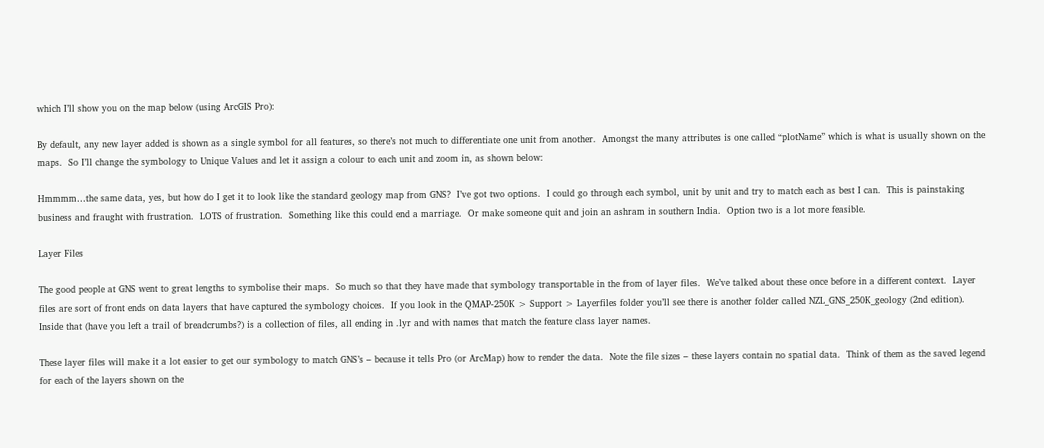which I’ll show you on the map below (using ArcGIS Pro):

By default, any new layer added is shown as a single symbol for all features, so there’s not much to differentiate one unit from another.  Amongst the many attributes is one called “plotName” which is what is usually shown on the maps.  So I’ll change the symbology to Unique Values and let it assign a colour to each unit and zoom in, as shown below:

Hmmmm…the same data, yes, but how do I get it to look like the standard geology map from GNS?  I’ve got two options.  I could go through each symbol, unit by unit and try to match each as best I can.  This is painstaking business and fraught with frustration.  LOTS of frustration.  Something like this could end a marriage.  Or make someone quit and join an ashram in southern India.  Option two is a lot more feasible.

Layer Files

The good people at GNS went to great lengths to symbolise their maps.  So much so that they have made that symbology transportable in the from of layer files.  We’ve talked about these once before in a different context.  Layer files are sort of front ends on data layers that have captured the symbology choices.  If you look in the QMAP-250K > Support > Layerfiles folder you’ll see there is another folder called NZL_GNS_250K_geology (2nd edition).  Inside that (have you left a trail of breadcrumbs?) is a collection of files, all ending in .lyr and with names that match the feature class layer names.

These layer files will make it a lot easier to get our symbology to match GNS’s – because it tells Pro (or ArcMap) how to render the data.  Note the file sizes – these layers contain no spatial data.  Think of them as the saved legend for each of the layers shown on the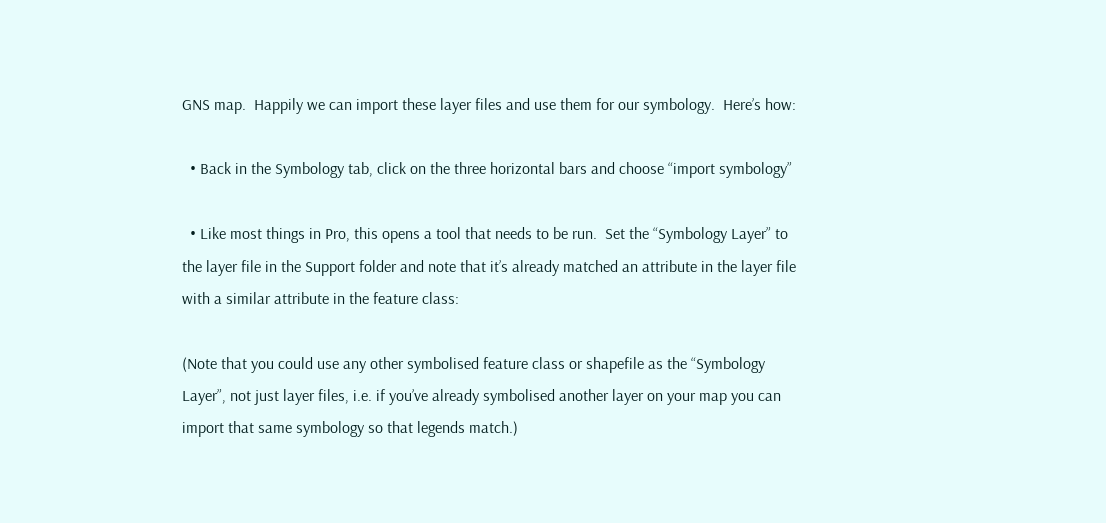GNS map.  Happily we can import these layer files and use them for our symbology.  Here’s how:

  • Back in the Symbology tab, click on the three horizontal bars and choose “import symbology”

  • Like most things in Pro, this opens a tool that needs to be run.  Set the “Symbology Layer” to the layer file in the Support folder and note that it’s already matched an attribute in the layer file with a similar attribute in the feature class:

(Note that you could use any other symbolised feature class or shapefile as the “Symbology Layer”, not just layer files, i.e. if you’ve already symbolised another layer on your map you can import that same symbology so that legends match.)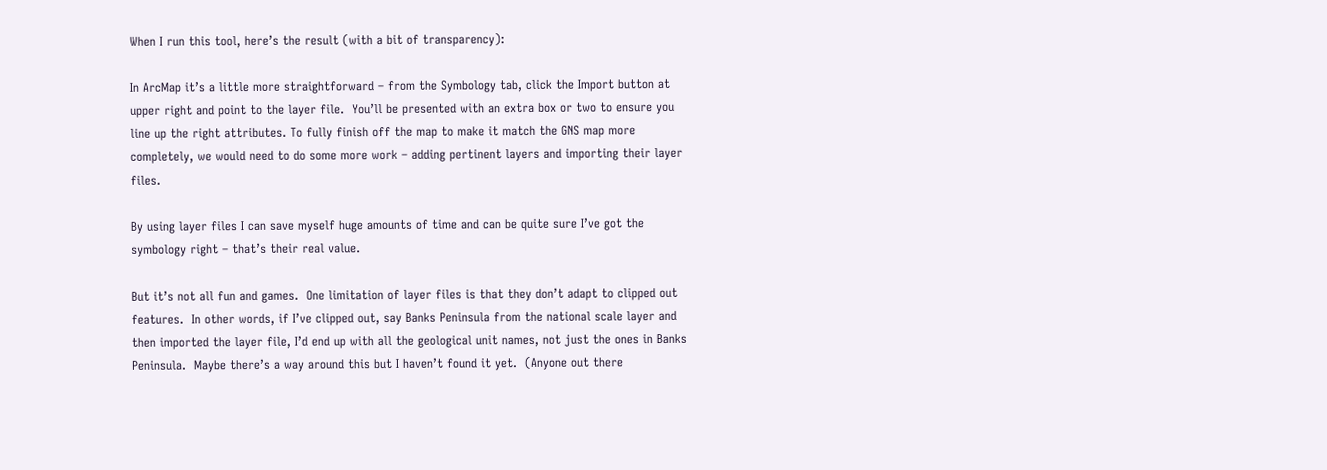When I run this tool, here’s the result (with a bit of transparency):

In ArcMap it’s a little more straightforward – from the Symbology tab, click the Import button at upper right and point to the layer file.  You’ll be presented with an extra box or two to ensure you line up the right attributes. To fully finish off the map to make it match the GNS map more completely, we would need to do some more work – adding pertinent layers and importing their layer files.

By using layer files I can save myself huge amounts of time and can be quite sure I’ve got the symbology right – that’s their real value.

But it’s not all fun and games.  One limitation of layer files is that they don’t adapt to clipped out features.  In other words, if I’ve clipped out, say Banks Peninsula from the national scale layer and then imported the layer file, I’d end up with all the geological unit names, not just the ones in Banks Peninsula.  Maybe there’s a way around this but I haven’t found it yet.  (Anyone out there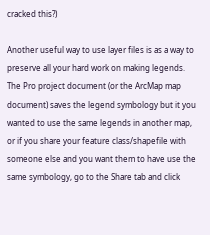cracked this?)

Another useful way to use layer files is as a way to preserve all your hard work on making legends.  The Pro project document (or the ArcMap map document) saves the legend symbology but it you wanted to use the same legends in another map, or if you share your feature class/shapefile with someone else and you want them to have use the same symbology, go to the Share tab and click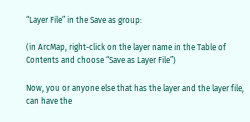“Layer File” in the Save as group:

(in ArcMap, right-click on the layer name in the Table of Contents and choose “Save as Layer File”)

Now, you or anyone else that has the layer and the layer file, can have the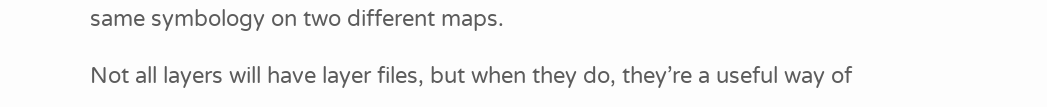same symbology on two different maps.

Not all layers will have layer files, but when they do, they’re a useful way of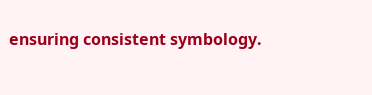ensuring consistent symbology.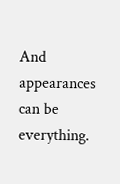And appearances can be everything.